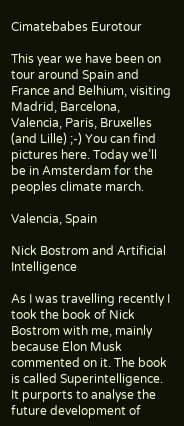Cimatebabes Eurotour

This year we have been on tour around Spain and France and Belhium, visiting  Madrid, Barcelona, Valencia, Paris, Bruxelles (and Lille) ;-) You can find pictures here. Today we’ll be in Amsterdam for the peoples climate march.

Valencia, Spain

Nick Bostrom and Artificial Intelligence

As I was travelling recently I took the book of Nick Bostrom with me, mainly because Elon Musk commented on it. The book is called Superintelligence. It purports to analyse the future development of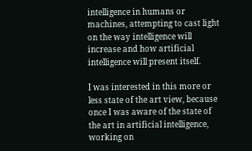intelligence in humans or machines, attempting to cast light on the way intelligence will increase and how artificial intelligence will present itself.

I was interested in this more or less state of the art view, because once I was aware of the state of the art in artificial intelligence, working on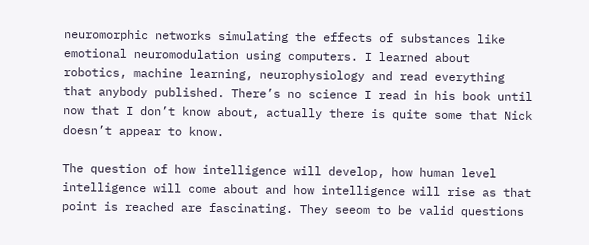neuromorphic networks simulating the effects of substances like emotional neuromodulation using computers. I learned about robotics, machine learning, neurophysiology and read everything that anybody published. There’s no science I read in his book until now that I don’t know about, actually there is quite some that Nick doesn’t appear to know.

The question of how intelligence will develop, how human level intelligence will come about and how intelligence will rise as that point is reached are fascinating. They seeom to be valid questions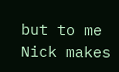but to me Nick makes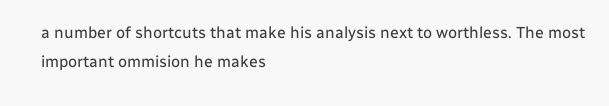a number of shortcuts that make his analysis next to worthless. The most important ommision he makes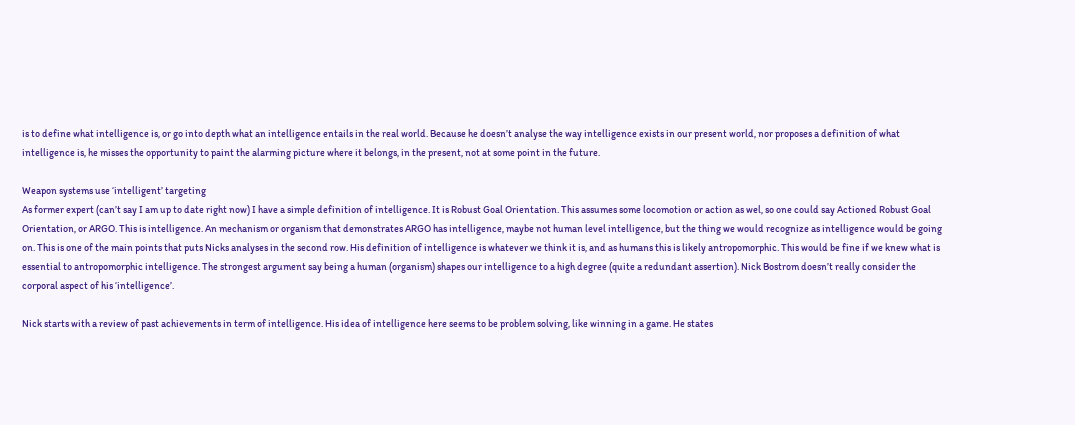is to define what intelligence is, or go into depth what an intelligence entails in the real world. Because he doesn’t analyse the way intelligence exists in our present world, nor proposes a definition of what intelligence is, he misses the opportunity to paint the alarming picture where it belongs, in the present, not at some point in the future.

Weapon systems use ‘intelligent’ targeting
As former expert (can’t say I am up to date right now) I have a simple definition of intelligence. It is Robust Goal Orientation. This assumes some locomotion or action as wel, so one could say Actioned Robust Goal Orientation, or ARGO. This is intelligence. An mechanism or organism that demonstrates ARGO has intelligence, maybe not human level intelligence, but the thing we would recognize as intelligence would be going on. This is one of the main points that puts Nicks analyses in the second row. His definition of intelligence is whatever we think it is, and as humans this is likely antropomorphic. This would be fine if we knew what is essential to antropomorphic intelligence. The strongest argument say being a human (organism) shapes our intelligence to a high degree (quite a redundant assertion). Nick Bostrom doesn’t really consider the corporal aspect of his ‘intelligence’.

Nick starts with a review of past achievements in term of intelligence. His idea of intelligence here seems to be problem solving, like winning in a game. He states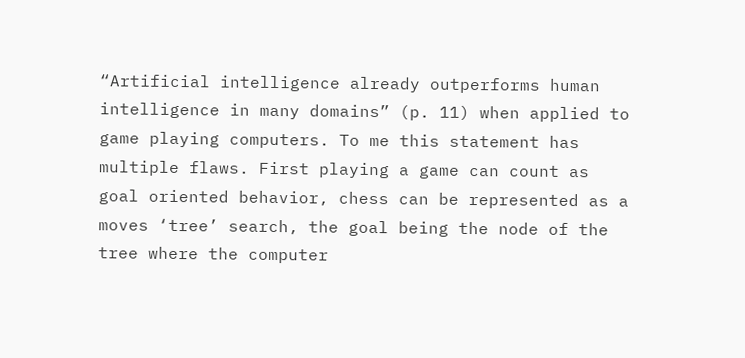“Artificial intelligence already outperforms human intelligence in many domains” (p. 11) when applied to game playing computers. To me this statement has multiple flaws. First playing a game can count as goal oriented behavior, chess can be represented as a moves ‘tree’ search, the goal being the node of the tree where the computer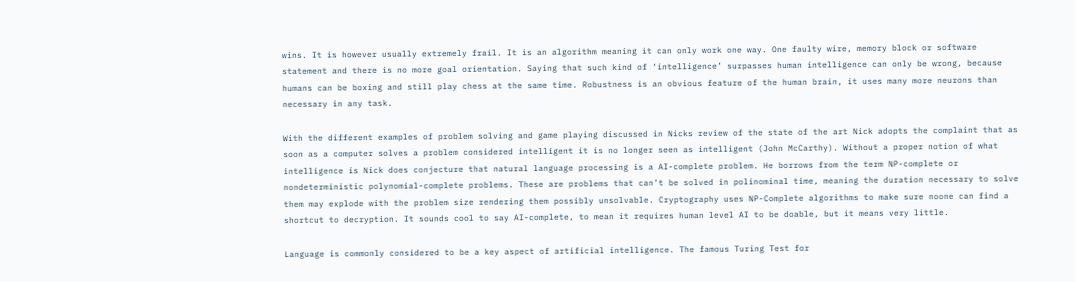wins. It is however usually extremely frail. It is an algorithm meaning it can only work one way. One faulty wire, memory block or software statement and there is no more goal orientation. Saying that such kind of ‘intelligence’ surpasses human intelligence can only be wrong, because humans can be boxing and still play chess at the same time. Robustness is an obvious feature of the human brain, it uses many more neurons than necessary in any task.

With the different examples of problem solving and game playing discussed in Nicks review of the state of the art Nick adopts the complaint that as soon as a computer solves a problem considered intelligent it is no longer seen as intelligent (John McCarthy). Without a proper notion of what intelligence is Nick does conjecture that natural language processing is a AI-complete problem. He borrows from the term NP-complete or nondeterministic polynomial-complete problems. These are problems that can’t be solved in polinominal time, meaning the duration necessary to solve them may explode with the problem size rendering them possibly unsolvable. Cryptography uses NP-Complete algorithms to make sure noone can find a shortcut to decryption. It sounds cool to say AI-complete, to mean it requires human level AI to be doable, but it means very little.

Language is commonly considered to be a key aspect of artificial intelligence. The famous Turing Test for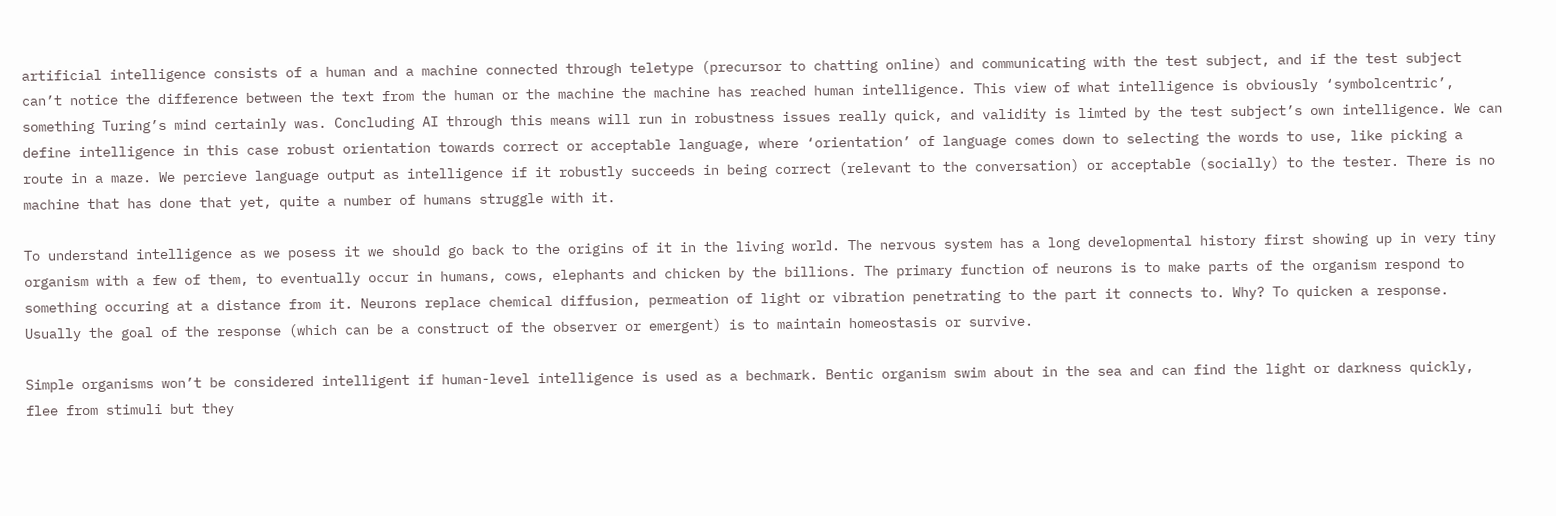artificial intelligence consists of a human and a machine connected through teletype (precursor to chatting online) and communicating with the test subject, and if the test subject can’t notice the difference between the text from the human or the machine the machine has reached human intelligence. This view of what intelligence is obviously ‘symbolcentric’, something Turing’s mind certainly was. Concluding AI through this means will run in robustness issues really quick, and validity is limted by the test subject’s own intelligence. We can define intelligence in this case robust orientation towards correct or acceptable language, where ‘orientation’ of language comes down to selecting the words to use, like picking a route in a maze. We percieve language output as intelligence if it robustly succeeds in being correct (relevant to the conversation) or acceptable (socially) to the tester. There is no machine that has done that yet, quite a number of humans struggle with it.

To understand intelligence as we posess it we should go back to the origins of it in the living world. The nervous system has a long developmental history first showing up in very tiny organism with a few of them, to eventually occur in humans, cows, elephants and chicken by the billions. The primary function of neurons is to make parts of the organism respond to something occuring at a distance from it. Neurons replace chemical diffusion, permeation of light or vibration penetrating to the part it connects to. Why? To quicken a response. Usually the goal of the response (which can be a construct of the observer or emergent) is to maintain homeostasis or survive.

Simple organisms won’t be considered intelligent if human-level intelligence is used as a bechmark. Bentic organism swim about in the sea and can find the light or darkness quickly, flee from stimuli but they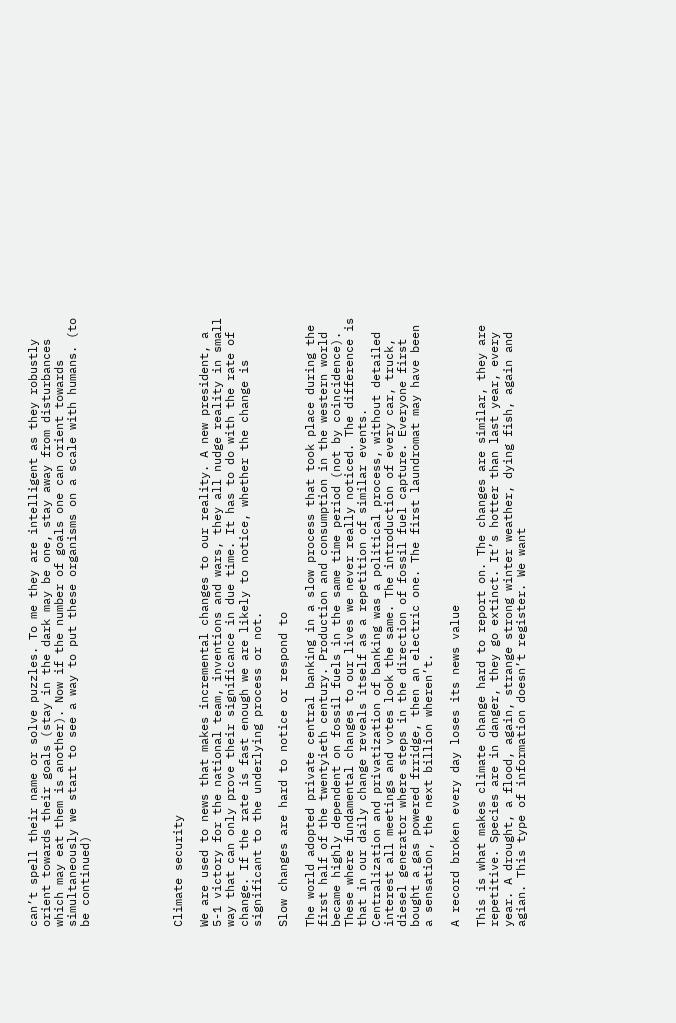can’t spell their name or solve puzzles. To me they are intelligent as they robustly orient towards their goals (stay in the dark may be one, stay away from disturbances which may eat them is another). Now if the number of goals one can orient towards simultaneously we start to see a way to put these organisms on a scale with humans. (to be continued)






Climate security

We are used to news that makes incremental changes to our reality. A new president, a 5-1 victory for the national team, inventions and wars, they all nudge reality in small way that can only prove their significance in due time. It has to do with the rate of change. If the rate is fast enough we are likely to notice, whether the change is significant to the underlying process or not.

Slow changes are hard to notice or respond to

The world adopted private central banking in a slow process that took place during the first half of the twentyieth century. Production and consumption in the western world became highly dependent on fossil fuels in the same time period (not by coincidence). These where fundamental changes to our lives we never really noticed. The difference is that in our daily change reveals itself as a repetition of similar events. Centralization and privatization of banking was a political process, without detailed interest all meetings and votes look the same. The introduction of every car, truck, diesel generator where steps in the direction of fossil fuel capture. Everyone first bought a gas powered frridge, then an electric one. The first laundromat may have been a sensation, the next billion wheren’t.

A record broken every day loses its news value

This is what makes climate change hard to report on. The changes are similar, they are repetitive. Species are in danger, they go extinct. It’s hotter than last year, every year. A drought, a flood, again, strange strong winter weather, dying fish, again and agian. This type of information doesn’t register. We want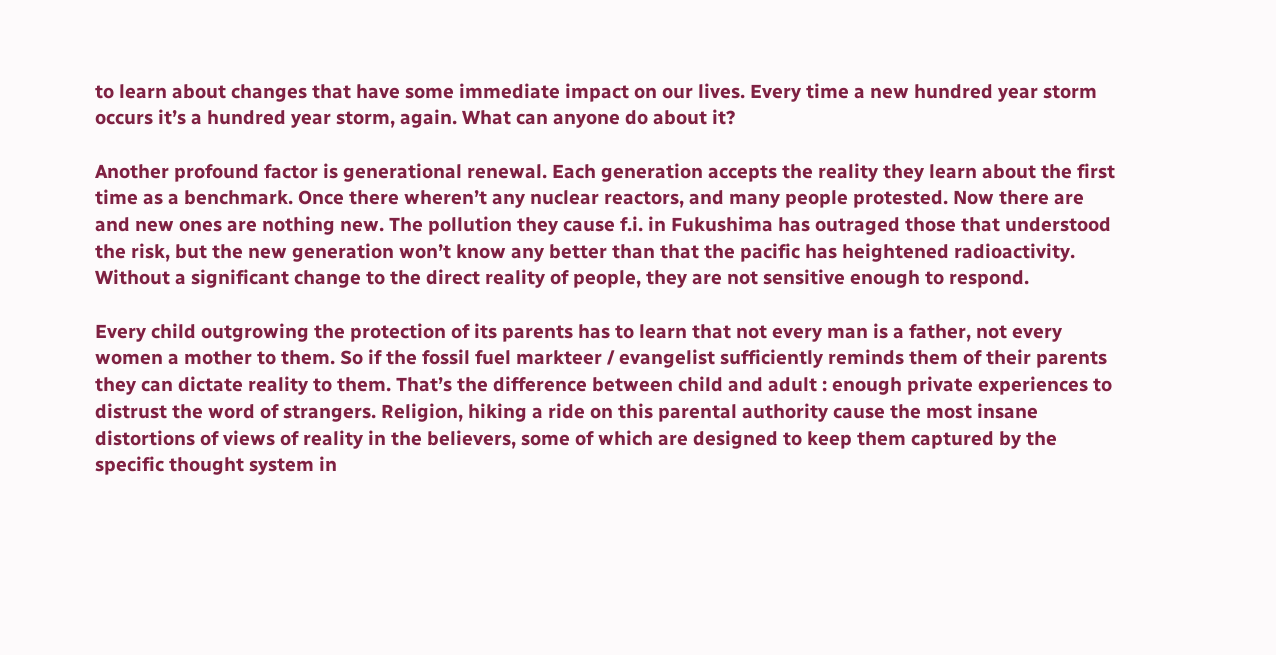to learn about changes that have some immediate impact on our lives. Every time a new hundred year storm occurs it’s a hundred year storm, again. What can anyone do about it?

Another profound factor is generational renewal. Each generation accepts the reality they learn about the first time as a benchmark. Once there wheren’t any nuclear reactors, and many people protested. Now there are and new ones are nothing new. The pollution they cause f.i. in Fukushima has outraged those that understood the risk, but the new generation won’t know any better than that the pacific has heightened radioactivity. Without a significant change to the direct reality of people, they are not sensitive enough to respond.

Every child outgrowing the protection of its parents has to learn that not every man is a father, not every women a mother to them. So if the fossil fuel markteer / evangelist sufficiently reminds them of their parents they can dictate reality to them. That’s the difference between child and adult : enough private experiences to distrust the word of strangers. Religion, hiking a ride on this parental authority cause the most insane distortions of views of reality in the believers, some of which are designed to keep them captured by the specific thought system in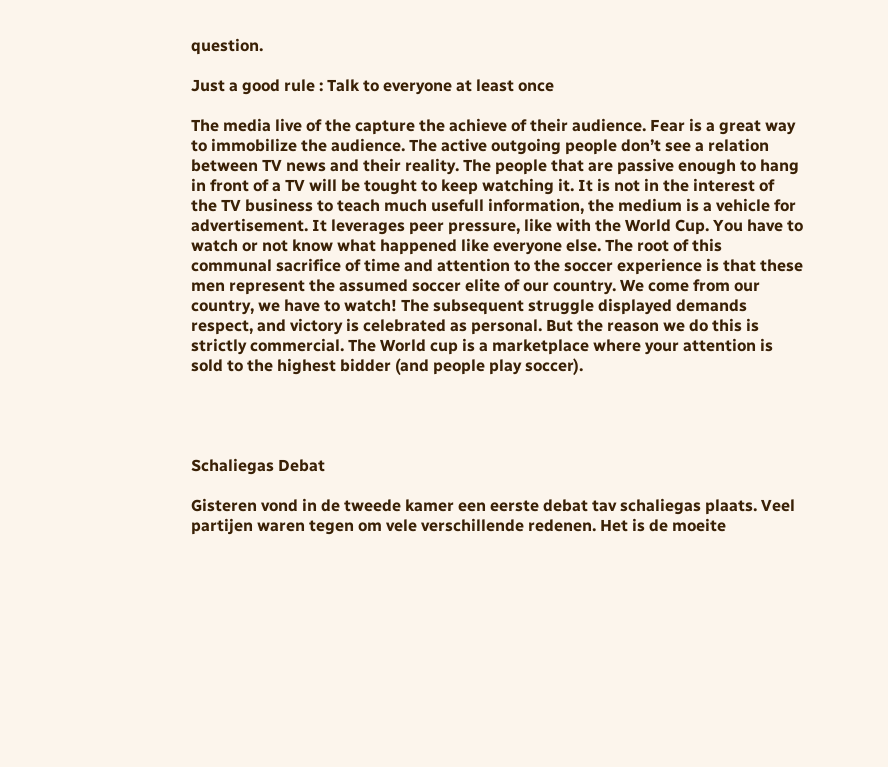question.

Just a good rule : Talk to everyone at least once

The media live of the capture the achieve of their audience. Fear is a great way to immobilize the audience. The active outgoing people don’t see a relation between TV news and their reality. The people that are passive enough to hang in front of a TV will be tought to keep watching it. It is not in the interest of the TV business to teach much usefull information, the medium is a vehicle for advertisement. It leverages peer pressure, like with the World Cup. You have to watch or not know what happened like everyone else. The root of this communal sacrifice of time and attention to the soccer experience is that these men represent the assumed soccer elite of our country. We come from our country, we have to watch! The subsequent struggle displayed demands respect, and victory is celebrated as personal. But the reason we do this is strictly commercial. The World cup is a marketplace where your attention is sold to the highest bidder (and people play soccer).




Schaliegas Debat

Gisteren vond in de tweede kamer een eerste debat tav schaliegas plaats. Veel partijen waren tegen om vele verschillende redenen. Het is de moeite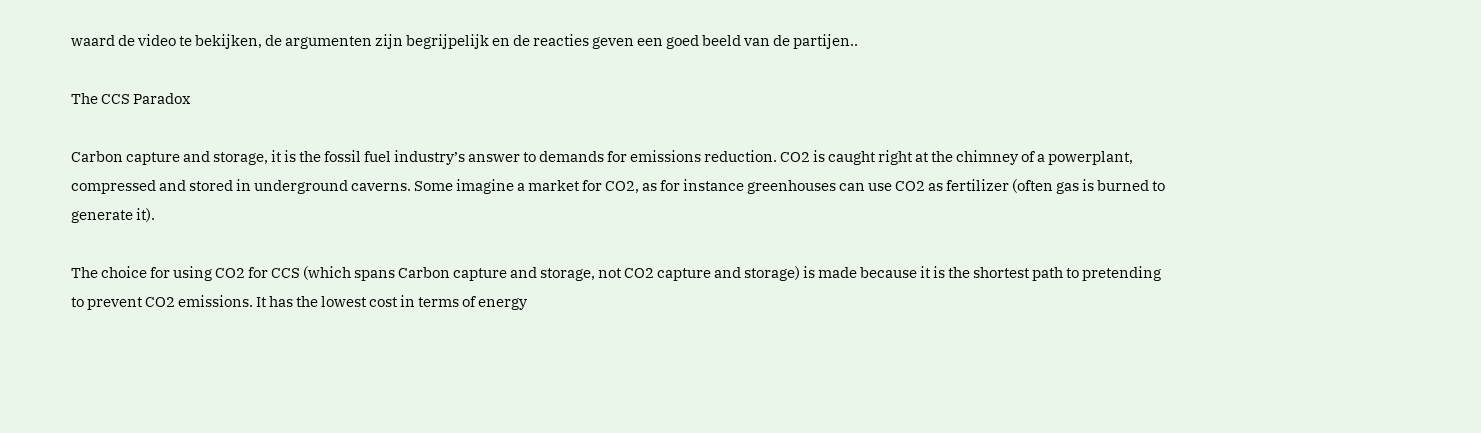waard de video te bekijken, de argumenten zijn begrijpelijk en de reacties geven een goed beeld van de partijen..

The CCS Paradox

Carbon capture and storage, it is the fossil fuel industry’s answer to demands for emissions reduction. CO2 is caught right at the chimney of a powerplant, compressed and stored in underground caverns. Some imagine a market for CO2, as for instance greenhouses can use CO2 as fertilizer (often gas is burned to generate it).

The choice for using CO2 for CCS (which spans Carbon capture and storage, not CO2 capture and storage) is made because it is the shortest path to pretending to prevent CO2 emissions. It has the lowest cost in terms of energy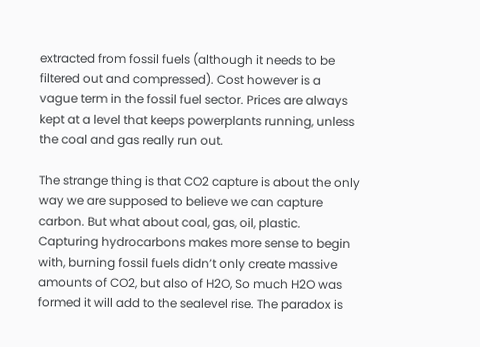extracted from fossil fuels (although it needs to be filtered out and compressed). Cost however is a vague term in the fossil fuel sector. Prices are always kept at a level that keeps powerplants running, unless the coal and gas really run out.

The strange thing is that CO2 capture is about the only way we are supposed to believe we can capture carbon. But what about coal, gas, oil, plastic. Capturing hydrocarbons makes more sense to begin with, burning fossil fuels didn’t only create massive amounts of CO2, but also of H2O, So much H2O was formed it will add to the sealevel rise. The paradox is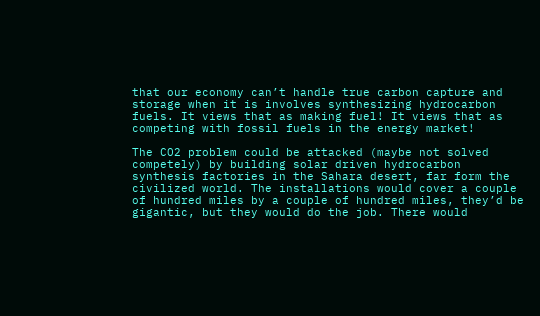that our economy can’t handle true carbon capture and storage when it is involves synthesizing hydrocarbon fuels. It views that as making fuel! It views that as competing with fossil fuels in the energy market!

The CO2 problem could be attacked (maybe not solved competely) by building solar driven hydrocarbon synthesis factories in the Sahara desert, far form the civilized world. The installations would cover a couple of hundred miles by a couple of hundred miles, they’d be gigantic, but they would do the job. There would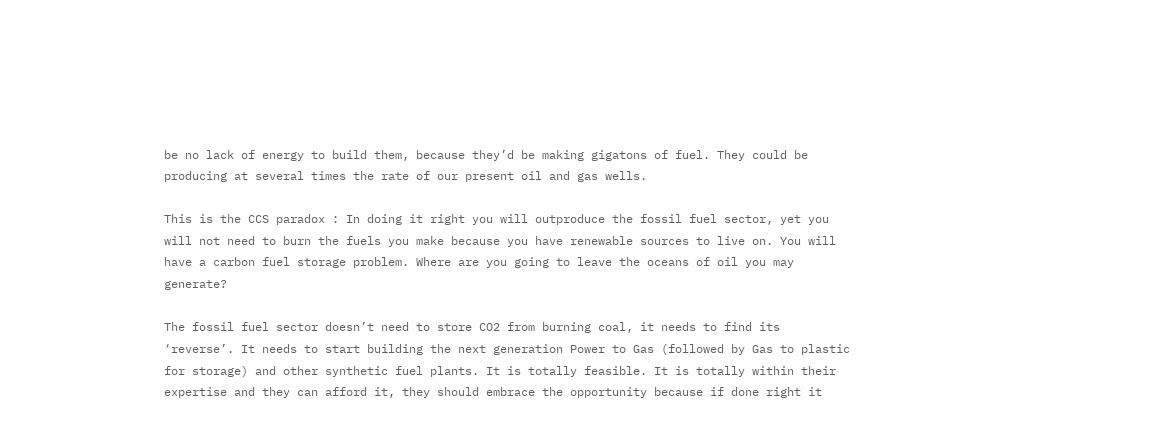be no lack of energy to build them, because they’d be making gigatons of fuel. They could be producing at several times the rate of our present oil and gas wells.

This is the CCS paradox : In doing it right you will outproduce the fossil fuel sector, yet you will not need to burn the fuels you make because you have renewable sources to live on. You will have a carbon fuel storage problem. Where are you going to leave the oceans of oil you may generate?

The fossil fuel sector doesn’t need to store CO2 from burning coal, it needs to find its ‘reverse’. It needs to start building the next generation Power to Gas (followed by Gas to plastic for storage) and other synthetic fuel plants. It is totally feasible. It is totally within their expertise and they can afford it, they should embrace the opportunity because if done right it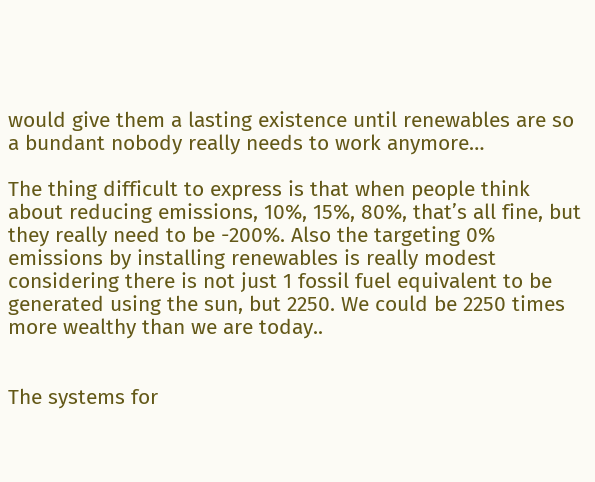would give them a lasting existence until renewables are so a bundant nobody really needs to work anymore…

The thing difficult to express is that when people think about reducing emissions, 10%, 15%, 80%, that’s all fine, but they really need to be -200%. Also the targeting 0% emissions by installing renewables is really modest considering there is not just 1 fossil fuel equivalent to be generated using the sun, but 2250. We could be 2250 times more wealthy than we are today..


The systems for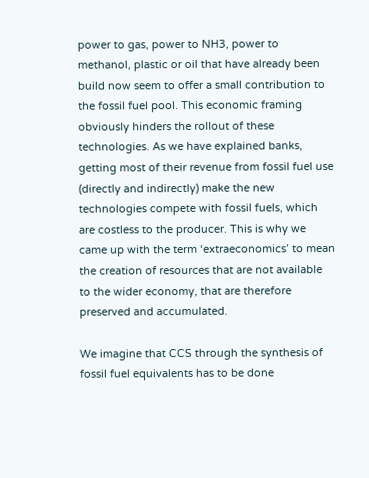power to gas, power to NH3, power to methanol, plastic or oil that have already been build now seem to offer a small contribution to the fossil fuel pool. This economic framing obviously hinders the rollout of these technologies. As we have explained banks, getting most of their revenue from fossil fuel use (directly and indirectly) make the new technologies compete with fossil fuels, which are costless to the producer. This is why we came up with the term ‘extraeconomics’ to mean the creation of resources that are not available to the wider economy, that are therefore preserved and accumulated.

We imagine that CCS through the synthesis of fossil fuel equivalents has to be done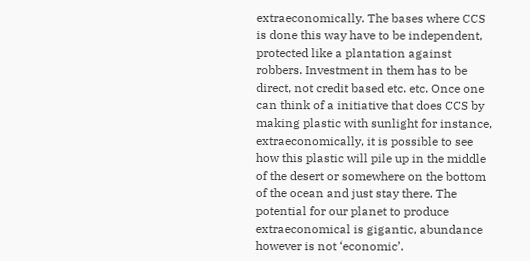extraeconomically. The bases where CCS is done this way have to be independent, protected like a plantation against robbers. Investment in them has to be direct, not credit based etc. etc. Once one can think of a initiative that does CCS by making plastic with sunlight for instance, extraeconomically, it is possible to see how this plastic will pile up in the middle of the desert or somewhere on the bottom of the ocean and just stay there. The potential for our planet to produce extraeconomical is gigantic, abundance however is not ‘economic’.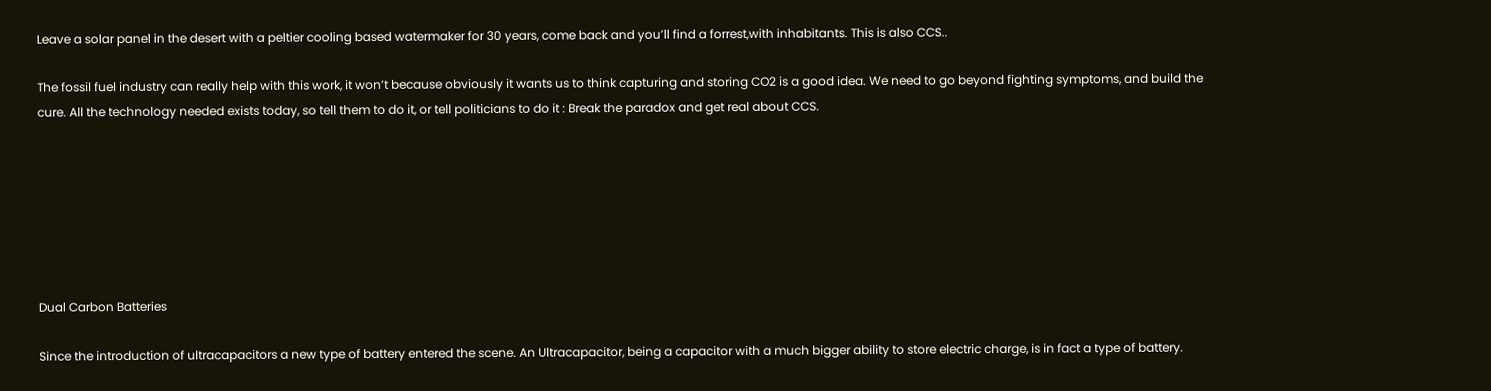Leave a solar panel in the desert with a peltier cooling based watermaker for 30 years, come back and you’ll find a forrest,with inhabitants. This is also CCS..

The fossil fuel industry can really help with this work, it won’t because obviously it wants us to think capturing and storing CO2 is a good idea. We need to go beyond fighting symptoms, and build the cure. All the technology needed exists today, so tell them to do it, or tell politicians to do it : Break the paradox and get real about CCS.







Dual Carbon Batteries

Since the introduction of ultracapacitors a new type of battery entered the scene. An Ultracapacitor, being a capacitor with a much bigger ability to store electric charge, is in fact a type of battery.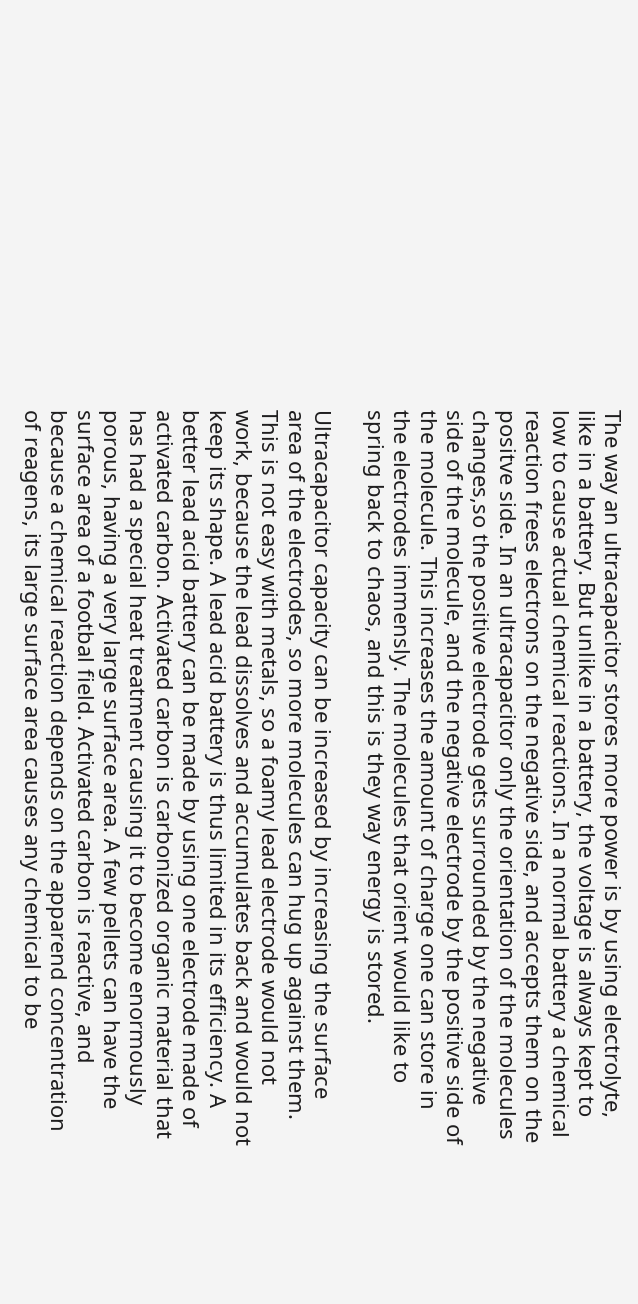The way an ultracapacitor stores more power is by using electrolyte, like in a battery. But unlike in a battery, the voltage is always kept to low to cause actual chemical reactions. In a normal battery a chemical reaction frees electrons on the negative side, and accepts them on the positve side. In an ultracapacitor only the orientation of the molecules changes,so the positive electrode gets surrounded by the negative side of the molecule, and the negative electrode by the positive side of the molecule. This increases the amount of charge one can store in the electrodes immensly. The molecules that orient would like to spring back to chaos, and this is they way energy is stored.

Ultracapacitor capacity can be increased by increasing the surface area of the electrodes, so more molecules can hug up against them. This is not easy with metals, so a foamy lead electrode would not work, because the lead dissolves and accumulates back and would not keep its shape. A lead acid battery is thus limited in its efficiency. A better lead acid battery can be made by using one electrode made of activated carbon. Activated carbon is carbonized organic material that has had a special heat treatment causing it to become enormously porous, having a very large surface area. A few pellets can have the surface area of a footbal field. Activated carbon is reactive, and because a chemical reaction depends on the apparend concentration of reagens, its large surface area causes any chemical to be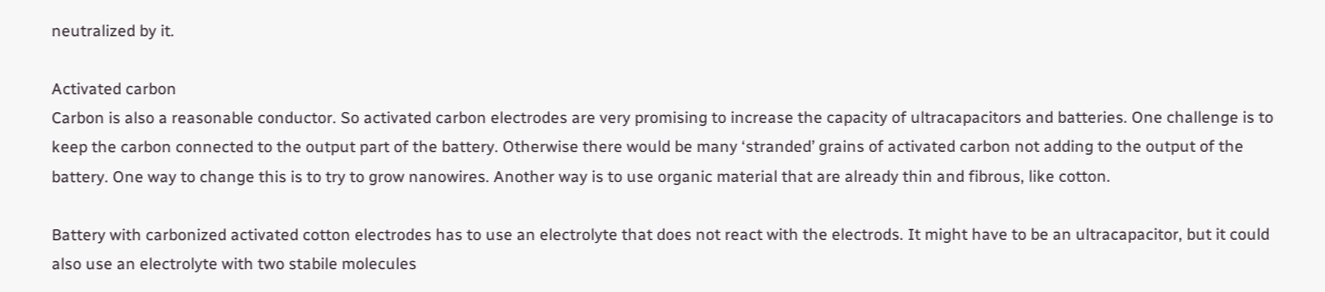neutralized by it.

Activated carbon
Carbon is also a reasonable conductor. So activated carbon electrodes are very promising to increase the capacity of ultracapacitors and batteries. One challenge is to keep the carbon connected to the output part of the battery. Otherwise there would be many ‘stranded’ grains of activated carbon not adding to the output of the battery. One way to change this is to try to grow nanowires. Another way is to use organic material that are already thin and fibrous, like cotton.

Battery with carbonized activated cotton electrodes has to use an electrolyte that does not react with the electrods. It might have to be an ultracapacitor, but it could also use an electrolyte with two stabile molecules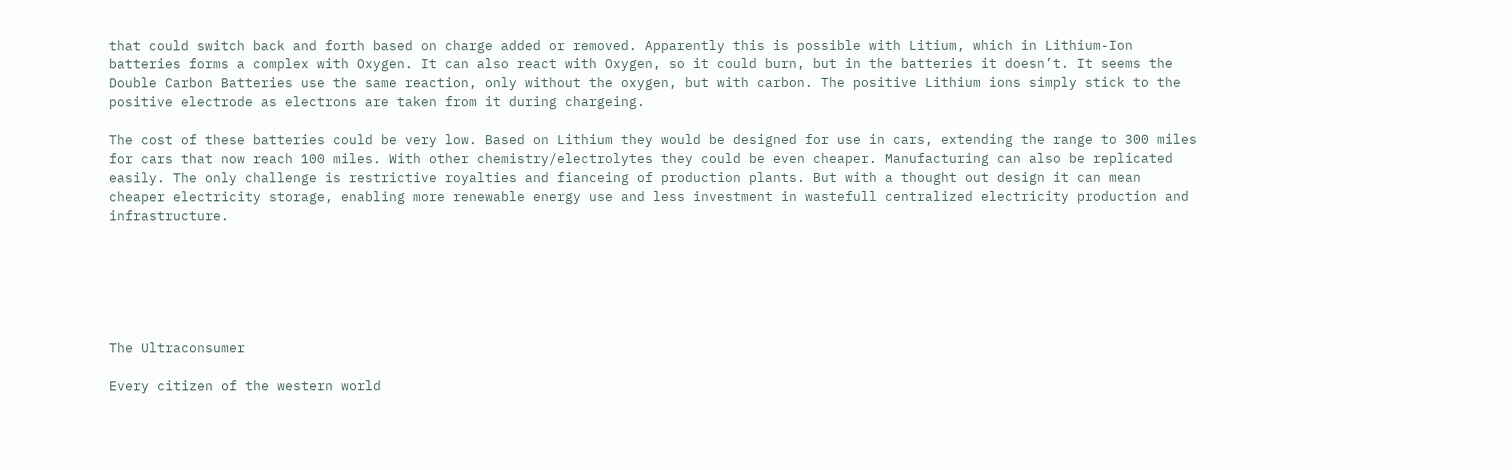that could switch back and forth based on charge added or removed. Apparently this is possible with Litium, which in Lithium-Ion batteries forms a complex with Oxygen. It can also react with Oxygen, so it could burn, but in the batteries it doesn’t. It seems the Double Carbon Batteries use the same reaction, only without the oxygen, but with carbon. The positive Lithium ions simply stick to the positive electrode as electrons are taken from it during chargeing.

The cost of these batteries could be very low. Based on Lithium they would be designed for use in cars, extending the range to 300 miles for cars that now reach 100 miles. With other chemistry/electrolytes they could be even cheaper. Manufacturing can also be replicated easily. The only challenge is restrictive royalties and fianceing of production plants. But with a thought out design it can mean cheaper electricity storage, enabling more renewable energy use and less investment in wastefull centralized electricity production and infrastructure.






The Ultraconsumer

Every citizen of the western world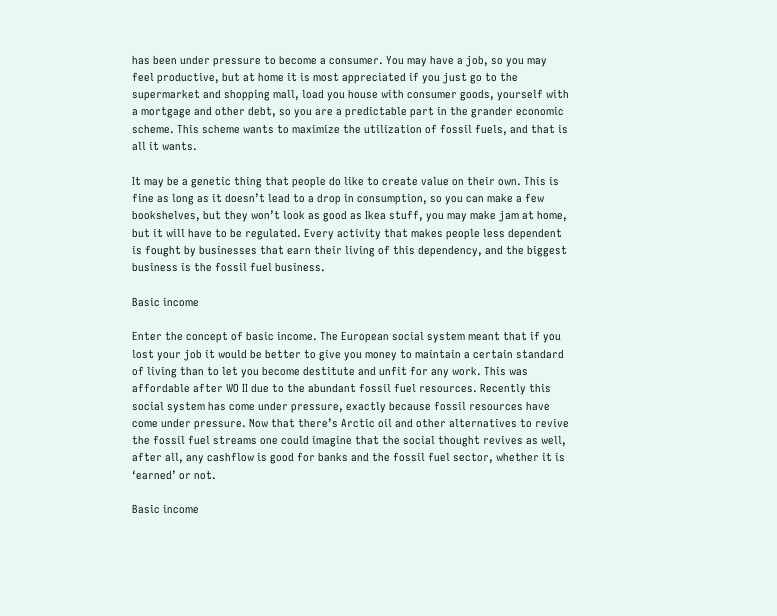has been under pressure to become a consumer. You may have a job, so you may feel productive, but at home it is most appreciated if you just go to the supermarket and shopping mall, load you house with consumer goods, yourself with a mortgage and other debt, so you are a predictable part in the grander economic scheme. This scheme wants to maximize the utilization of fossil fuels, and that is all it wants.

It may be a genetic thing that people do like to create value on their own. This is fine as long as it doesn’t lead to a drop in consumption, so you can make a few bookshelves, but they won’t look as good as Ikea stuff, you may make jam at home, but it will have to be regulated. Every activity that makes people less dependent is fought by businesses that earn their living of this dependency, and the biggest business is the fossil fuel business.

Basic income

Enter the concept of basic income. The European social system meant that if you lost your job it would be better to give you money to maintain a certain standard of living than to let you become destitute and unfit for any work. This was affordable after WO II due to the abundant fossil fuel resources. Recently this social system has come under pressure, exactly because fossil resources have come under pressure. Now that there’s Arctic oil and other alternatives to revive the fossil fuel streams one could imagine that the social thought revives as well, after all, any cashflow is good for banks and the fossil fuel sector, whether it is ‘earned’ or not.

Basic income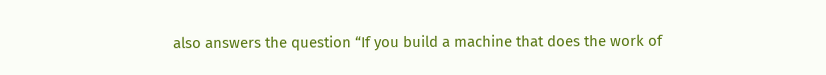also answers the question “If you build a machine that does the work of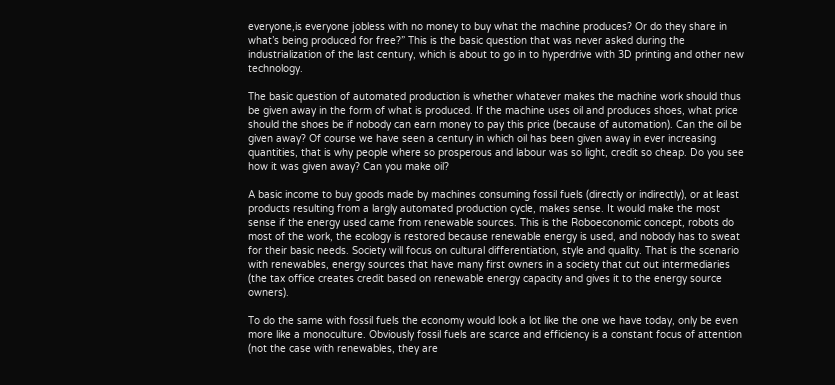everyone,is everyone jobless with no money to buy what the machine produces? Or do they share in what’s being produced for free?” This is the basic question that was never asked during the industrialization of the last century, which is about to go in to hyperdrive with 3D printing and other new technology.

The basic question of automated production is whether whatever makes the machine work should thus be given away in the form of what is produced. If the machine uses oil and produces shoes, what price should the shoes be if nobody can earn money to pay this price (because of automation). Can the oil be given away? Of course we have seen a century in which oil has been given away in ever increasing quantities, that is why people where so prosperous and labour was so light, credit so cheap. Do you see how it was given away? Can you make oil?

A basic income to buy goods made by machines consuming fossil fuels (directly or indirectly), or at least products resulting from a largly automated production cycle, makes sense. It would make the most sense if the energy used came from renewable sources. This is the Roboeconomic concept, robots do most of the work, the ecology is restored because renewable energy is used, and nobody has to sweat for their basic needs. Society will focus on cultural differentiation, style and quality. That is the scenario with renewables, energy sources that have many first owners in a society that cut out intermediaries (the tax office creates credit based on renewable energy capacity and gives it to the energy source owners).

To do the same with fossil fuels the economy would look a lot like the one we have today, only be even more like a monoculture. Obviously fossil fuels are scarce and efficiency is a constant focus of attention (not the case with renewables, they are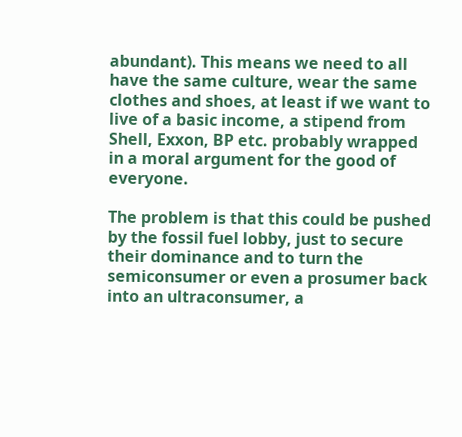abundant). This means we need to all have the same culture, wear the same clothes and shoes, at least if we want to live of a basic income, a stipend from Shell, Exxon, BP etc. probably wrapped in a moral argument for the good of everyone.

The problem is that this could be pushed by the fossil fuel lobby, just to secure their dominance and to turn the semiconsumer or even a prosumer back into an ultraconsumer, a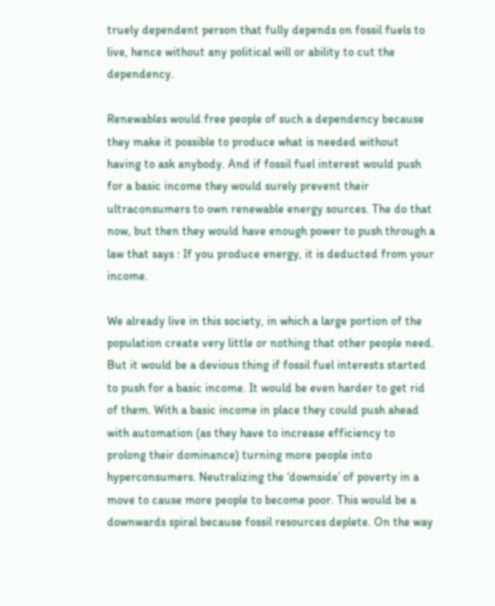truely dependent person that fully depends on fossil fuels to live, hence without any political will or ability to cut the dependency.

Renewables would free people of such a dependency because they make it possible to produce what is needed without having to ask anybody. And if fossil fuel interest would push for a basic income they would surely prevent their ultraconsumers to own renewable energy sources. The do that now, but then they would have enough power to push through a law that says : If you produce energy, it is deducted from your income.

We already live in this society, in which a large portion of the population create very little or nothing that other people need. But it would be a devious thing if fossil fuel interests started to push for a basic income. It would be even harder to get rid of them. With a basic income in place they could push ahead with automation (as they have to increase efficiency to prolong their dominance) turning more people into hyperconsumers. Neutralizing the ‘downside’ of poverty in a move to cause more people to become poor. This would be a downwards spiral because fossil resources deplete. On the way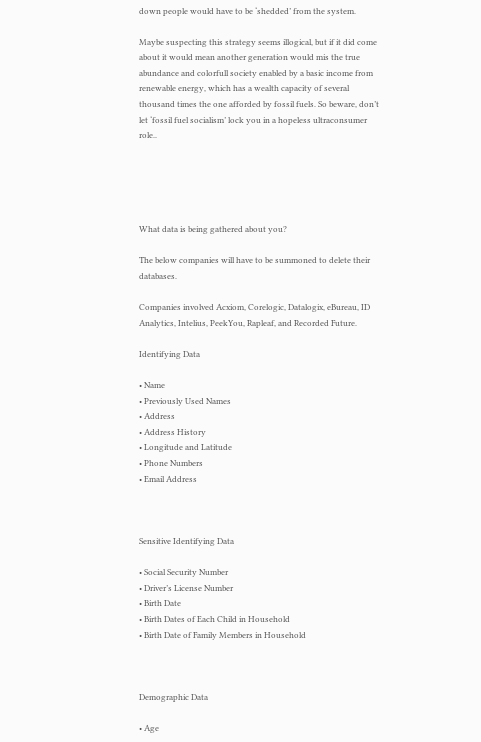down people would have to be ‘shedded’ from the system.

Maybe suspecting this strategy seems illogical, but if it did come about it would mean another generation would mis the true abundance and colorfull society enabled by a basic income from renewable energy, which has a wealth capacity of several thousand times the one afforded by fossil fuels. So beware, don’t let ‘fossil fuel socialism’ lock you in a hopeless ultraconsumer role..





What data is being gathered about you?

The below companies will have to be summoned to delete their databases.

Companies involved Acxiom, Corelogic, Datalogix, eBureau, ID Analytics, Intelius, PeekYou, Rapleaf, and Recorded Future.

Identifying Data

• Name
• Previously Used Names
• Address
• Address History
• Longitude and Latitude
• Phone Numbers
• Email Address



Sensitive Identifying Data

• Social Security Number
• Driver’s License Number
• Birth Date
• Birth Dates of Each Child in Household
• Birth Date of Family Members in Household



Demographic Data

• Age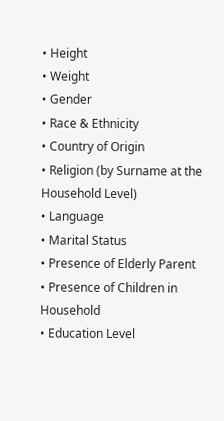• Height
• Weight
• Gender
• Race & Ethnicity
• Country of Origin
• Religion (by Surname at the Household Level)
• Language
• Marital Status
• Presence of Elderly Parent
• Presence of Children in Household
• Education Level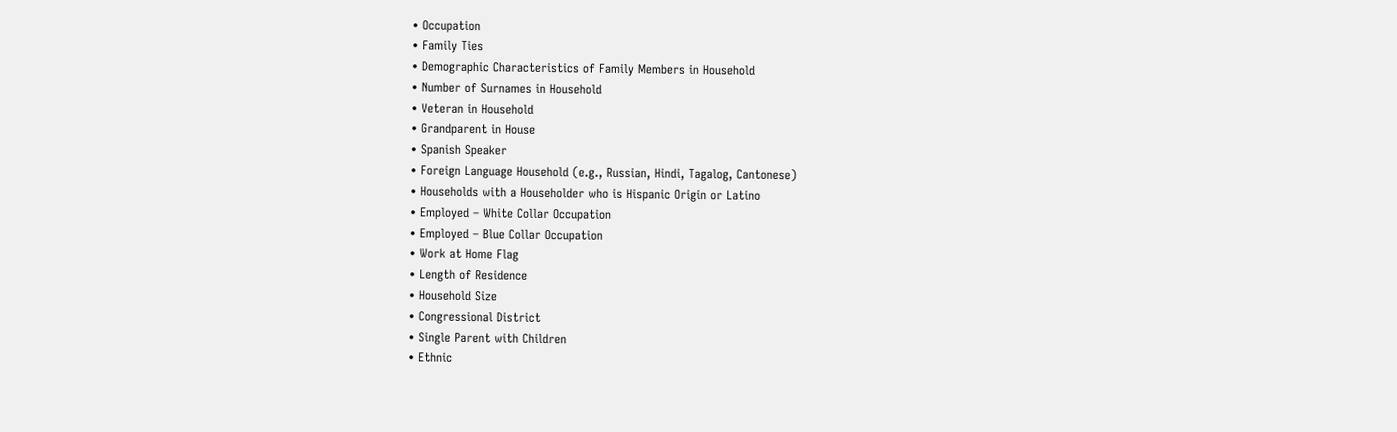• Occupation
• Family Ties
• Demographic Characteristics of Family Members in Household
• Number of Surnames in Household
• Veteran in Household
• Grandparent in House
• Spanish Speaker
• Foreign Language Household (e.g., Russian, Hindi, Tagalog, Cantonese)
• Households with a Householder who is Hispanic Origin or Latino
• Employed – White Collar Occupation
• Employed – Blue Collar Occupation
• Work at Home Flag
• Length of Residence
• Household Size
• Congressional District
• Single Parent with Children
• Ethnic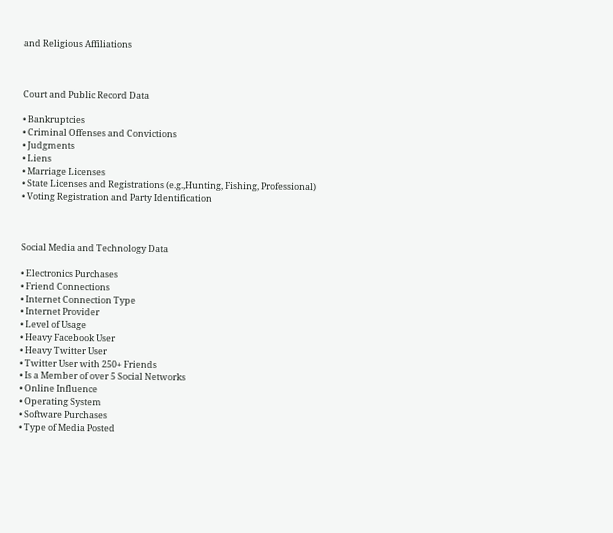and Religious Affiliations



Court and Public Record Data

• Bankruptcies
• Criminal Offenses and Convictions
• Judgments
• Liens
• Marriage Licenses
• State Licenses and Registrations (e.g.,Hunting, Fishing, Professional)
• Voting Registration and Party Identification



Social Media and Technology Data

• Electronics Purchases
• Friend Connections
• Internet Connection Type
• Internet Provider
• Level of Usage
• Heavy Facebook User
• Heavy Twitter User
• Twitter User with 250+ Friends
• Is a Member of over 5 Social Networks
• Online Influence
• Operating System
• Software Purchases
• Type of Media Posted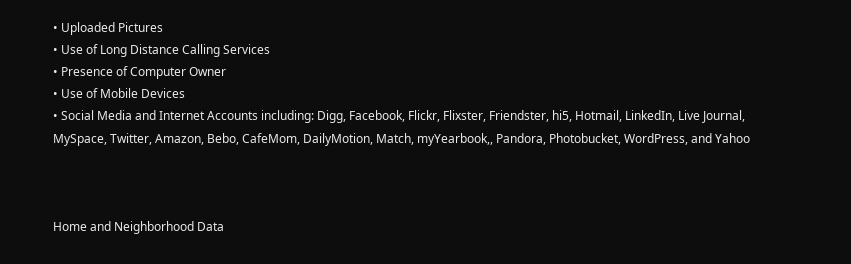• Uploaded Pictures
• Use of Long Distance Calling Services
• Presence of Computer Owner
• Use of Mobile Devices
• Social Media and Internet Accounts including: Digg, Facebook, Flickr, Flixster, Friendster, hi5, Hotmail, LinkedIn, Live Journal, MySpace, Twitter, Amazon, Bebo, CafeMom, DailyMotion, Match, myYearbook,, Pandora, Photobucket, WordPress, and Yahoo



Home and Neighborhood Data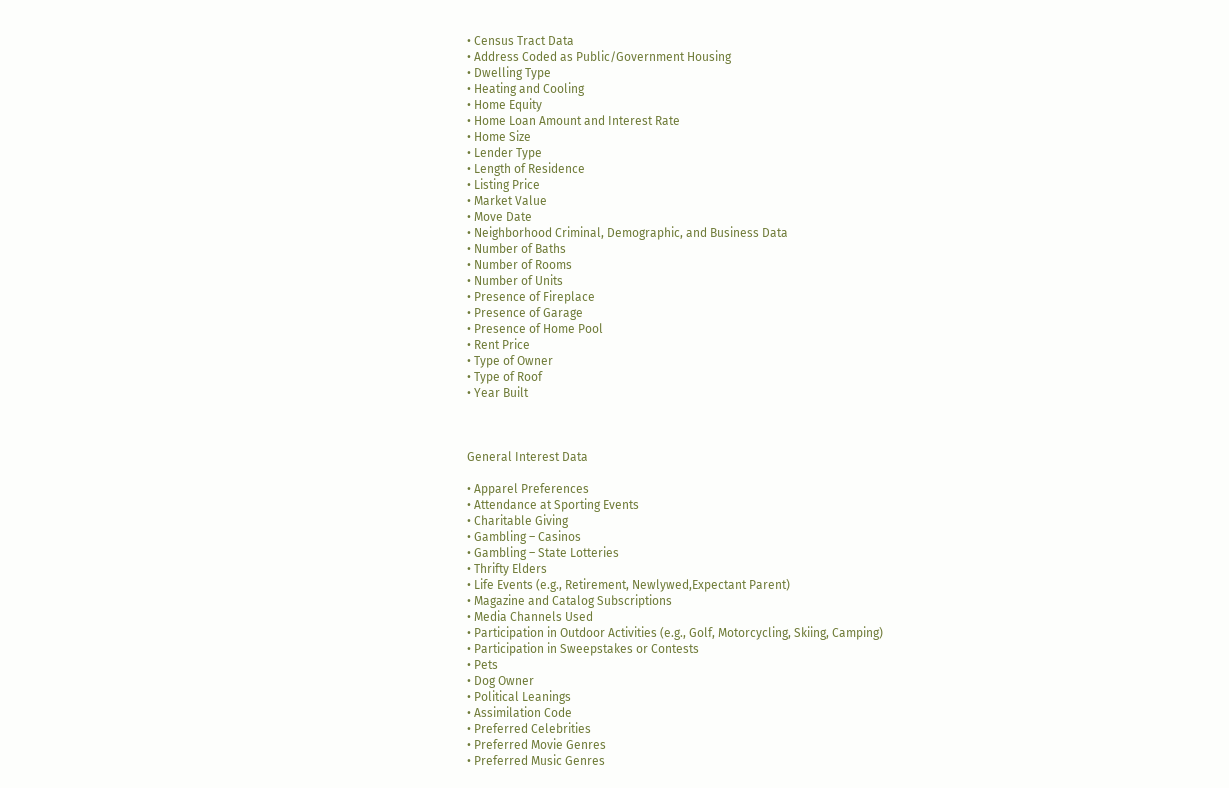• Census Tract Data
• Address Coded as Public/Government Housing
• Dwelling Type
• Heating and Cooling
• Home Equity
• Home Loan Amount and Interest Rate
• Home Size
• Lender Type
• Length of Residence
• Listing Price
• Market Value
• Move Date
• Neighborhood Criminal, Demographic, and Business Data
• Number of Baths
• Number of Rooms
• Number of Units
• Presence of Fireplace
• Presence of Garage
• Presence of Home Pool
• Rent Price
• Type of Owner
• Type of Roof
• Year Built



General Interest Data

• Apparel Preferences
• Attendance at Sporting Events
• Charitable Giving
• Gambling – Casinos
• Gambling – State Lotteries
• Thrifty Elders
• Life Events (e.g., Retirement, Newlywed,Expectant Parent)
• Magazine and Catalog Subscriptions
• Media Channels Used
• Participation in Outdoor Activities (e.g., Golf, Motorcycling, Skiing, Camping)
• Participation in Sweepstakes or Contests
• Pets
• Dog Owner
• Political Leanings
• Assimilation Code
• Preferred Celebrities
• Preferred Movie Genres
• Preferred Music Genres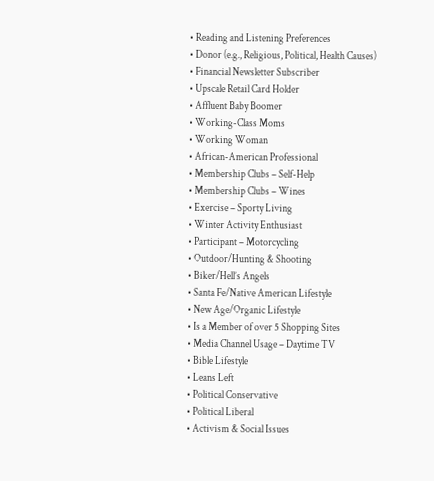• Reading and Listening Preferences
• Donor (e.g., Religious, Political, Health Causes)
• Financial Newsletter Subscriber
• Upscale Retail Card Holder
• Affluent Baby Boomer
• Working-Class Moms
• Working Woman
• African-American Professional
• Membership Clubs – Self-Help
• Membership Clubs – Wines
• Exercise – Sporty Living
• Winter Activity Enthusiast
• Participant – Motorcycling
• Outdoor/Hunting & Shooting
• Biker/Hell’s Angels
• Santa Fe/Native American Lifestyle
• New Age/Organic Lifestyle
• Is a Member of over 5 Shopping Sites
• Media Channel Usage – Daytime TV
• Bible Lifestyle
• Leans Left
• Political Conservative
• Political Liberal
• Activism & Social Issues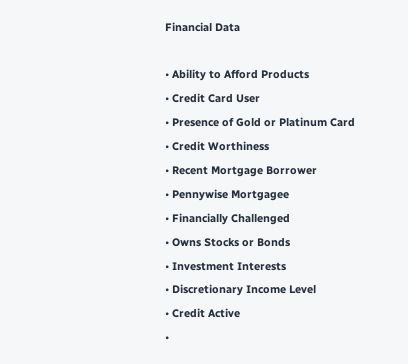Financial Data

• Ability to Afford Products
• Credit Card User
• Presence of Gold or Platinum Card
• Credit Worthiness
• Recent Mortgage Borrower
• Pennywise Mortgagee
• Financially Challenged
• Owns Stocks or Bonds
• Investment Interests
• Discretionary Income Level
• Credit Active
•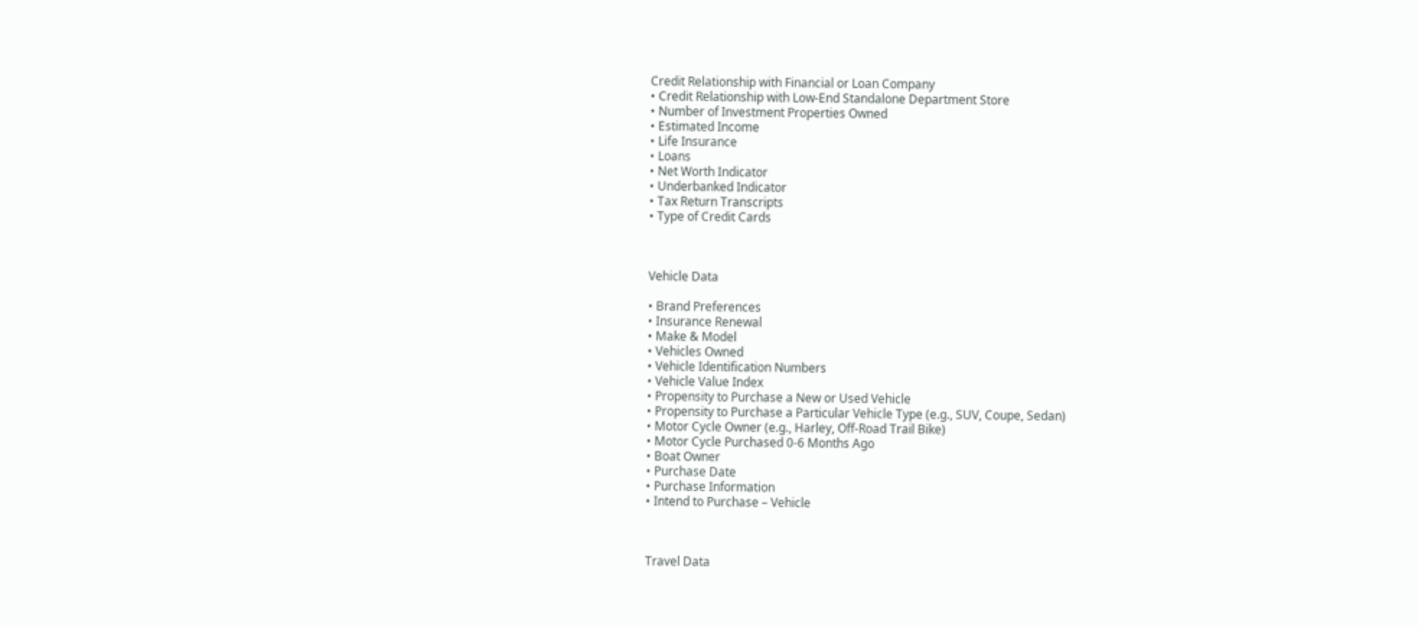Credit Relationship with Financial or Loan Company
• Credit Relationship with Low-End Standalone Department Store
• Number of Investment Properties Owned
• Estimated Income
• Life Insurance
• Loans
• Net Worth Indicator
• Underbanked Indicator
• Tax Return Transcripts
• Type of Credit Cards



Vehicle Data

• Brand Preferences
• Insurance Renewal
• Make & Model
• Vehicles Owned
• Vehicle Identification Numbers
• Vehicle Value Index
• Propensity to Purchase a New or Used Vehicle
• Propensity to Purchase a Particular Vehicle Type (e.g., SUV, Coupe, Sedan)
• Motor Cycle Owner (e.g., Harley, Off-Road Trail Bike)
• Motor Cycle Purchased 0-6 Months Ago
• Boat Owner
• Purchase Date
• Purchase Information
• Intend to Purchase – Vehicle



Travel Data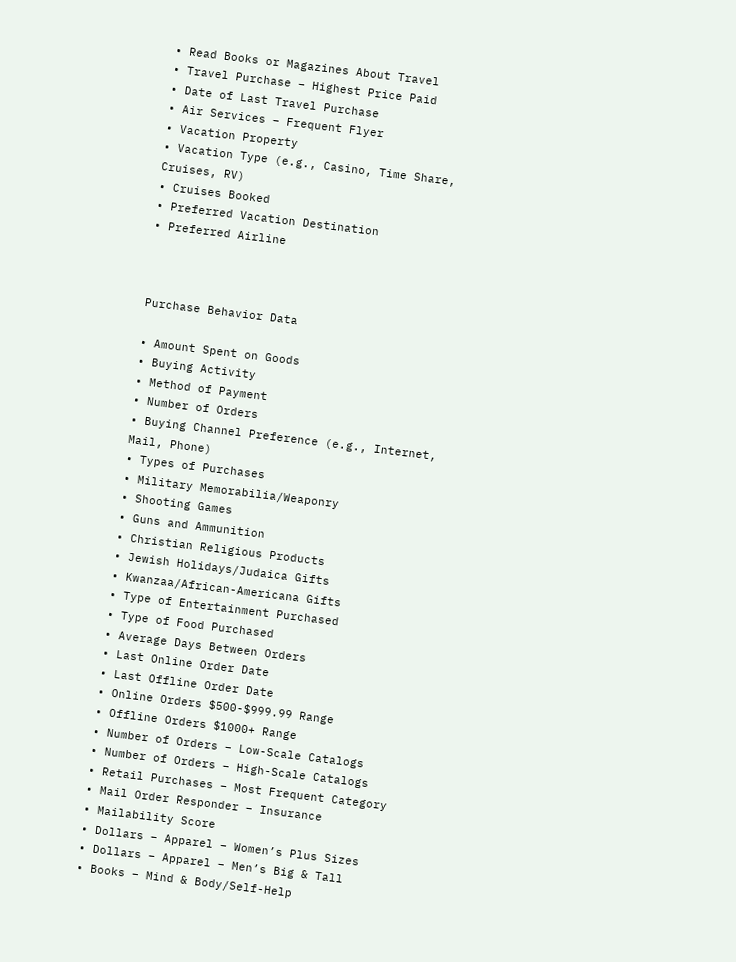• Read Books or Magazines About Travel
• Travel Purchase – Highest Price Paid
• Date of Last Travel Purchase
• Air Services – Frequent Flyer
• Vacation Property
• Vacation Type (e.g., Casino, Time Share, Cruises, RV)
• Cruises Booked
• Preferred Vacation Destination
• Preferred Airline



Purchase Behavior Data

• Amount Spent on Goods
• Buying Activity
• Method of Payment
• Number of Orders
• Buying Channel Preference (e.g., Internet, Mail, Phone)
• Types of Purchases
• Military Memorabilia/Weaponry
• Shooting Games
• Guns and Ammunition
• Christian Religious Products
• Jewish Holidays/Judaica Gifts
• Kwanzaa/African-Americana Gifts
• Type of Entertainment Purchased
• Type of Food Purchased
• Average Days Between Orders
• Last Online Order Date
• Last Offline Order Date
• Online Orders $500-$999.99 Range
• Offline Orders $1000+ Range
• Number of Orders – Low-Scale Catalogs
• Number of Orders – High-Scale Catalogs
• Retail Purchases – Most Frequent Category
• Mail Order Responder – Insurance
• Mailability Score
• Dollars – Apparel – Women’s Plus Sizes
• Dollars – Apparel – Men’s Big & Tall
• Books – Mind & Body/Self-Help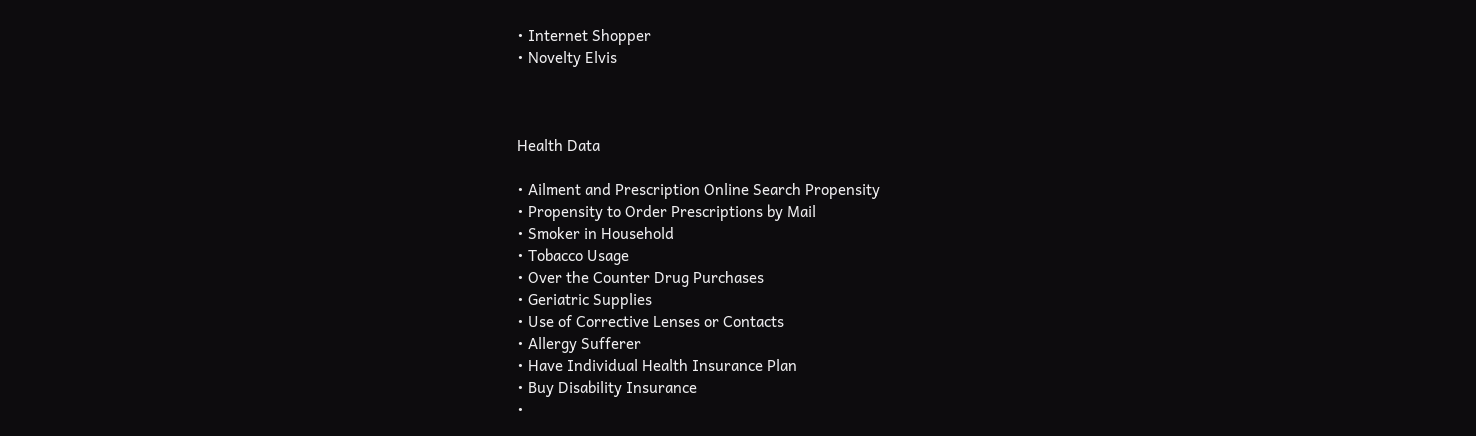• Internet Shopper
• Novelty Elvis



Health Data

• Ailment and Prescription Online Search Propensity
• Propensity to Order Prescriptions by Mail
• Smoker in Household
• Tobacco Usage
• Over the Counter Drug Purchases
• Geriatric Supplies
• Use of Corrective Lenses or Contacts
• Allergy Sufferer
• Have Individual Health Insurance Plan
• Buy Disability Insurance
•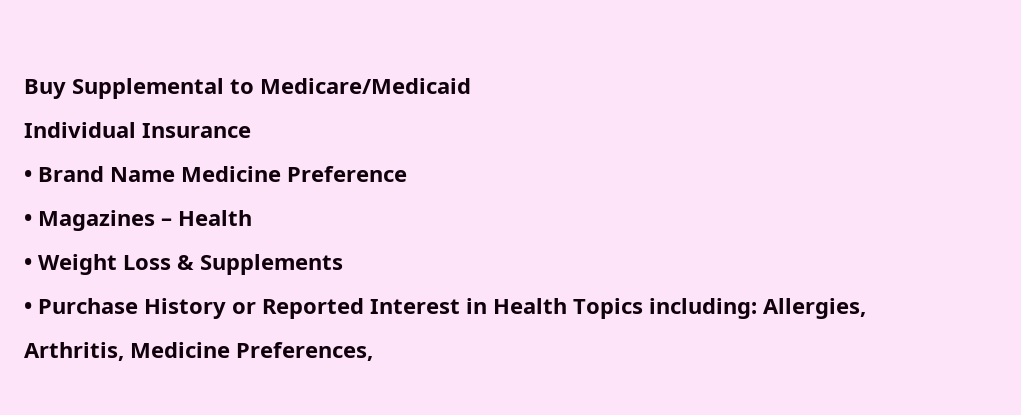Buy Supplemental to Medicare/Medicaid
Individual Insurance
• Brand Name Medicine Preference
• Magazines – Health
• Weight Loss & Supplements
• Purchase History or Reported Interest in Health Topics including: Allergies, Arthritis, Medicine Preferences,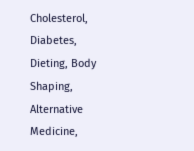Cholesterol, Diabetes,
Dieting, Body Shaping, Alternative Medicine,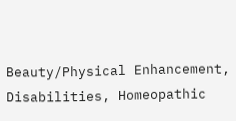Beauty/Physical Enhancement, Disabilities, Homeopathic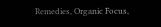Remedies, Organic Focus,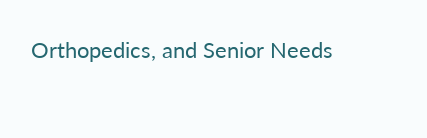Orthopedics, and Senior Needs